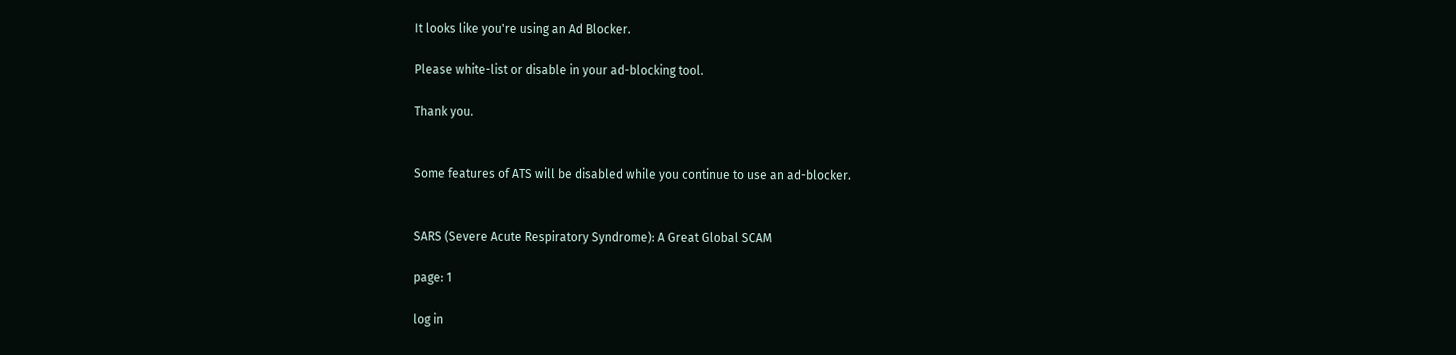It looks like you're using an Ad Blocker.

Please white-list or disable in your ad-blocking tool.

Thank you.


Some features of ATS will be disabled while you continue to use an ad-blocker.


SARS (Severe Acute Respiratory Syndrome): A Great Global SCAM

page: 1

log in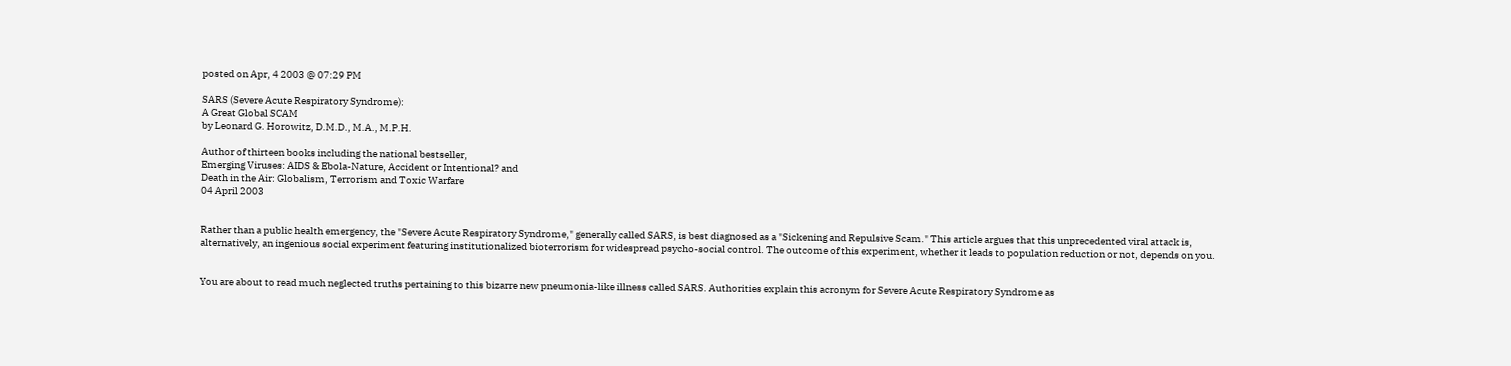posted on Apr, 4 2003 @ 07:29 PM

SARS (Severe Acute Respiratory Syndrome):
A Great Global SCAM
by Leonard G. Horowitz, D.M.D., M.A., M.P.H.

Author of thirteen books including the national bestseller,
Emerging Viruses: AIDS & Ebola-Nature, Accident or Intentional? and
Death in the Air: Globalism, Terrorism and Toxic Warfare
04 April 2003


Rather than a public health emergency, the "Severe Acute Respiratory Syndrome," generally called SARS, is best diagnosed as a "Sickening and Repulsive Scam." This article argues that this unprecedented viral attack is, alternatively, an ingenious social experiment featuring institutionalized bioterrorism for widespread psycho-social control. The outcome of this experiment, whether it leads to population reduction or not, depends on you.


You are about to read much neglected truths pertaining to this bizarre new pneumonia-like illness called SARS. Authorities explain this acronym for Severe Acute Respiratory Syndrome as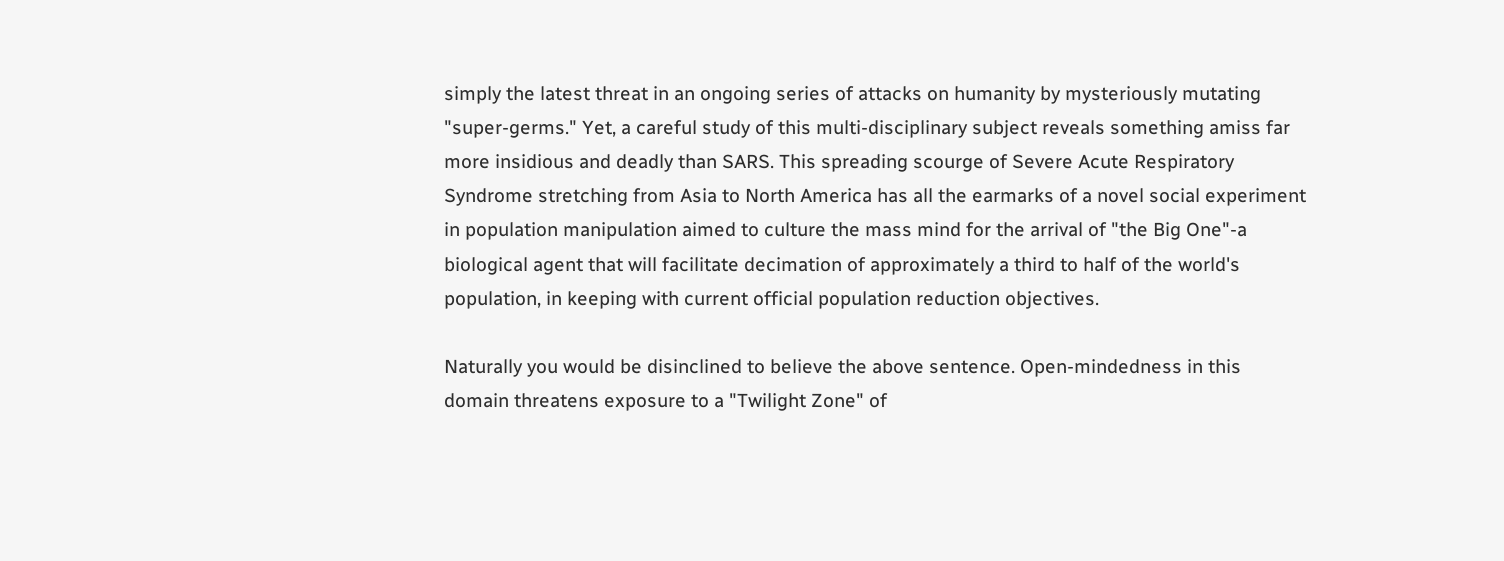simply the latest threat in an ongoing series of attacks on humanity by mysteriously mutating "super-germs." Yet, a careful study of this multi-disciplinary subject reveals something amiss far more insidious and deadly than SARS. This spreading scourge of Severe Acute Respiratory Syndrome stretching from Asia to North America has all the earmarks of a novel social experiment in population manipulation aimed to culture the mass mind for the arrival of "the Big One"-a biological agent that will facilitate decimation of approximately a third to half of the world's population, in keeping with current official population reduction objectives.

Naturally you would be disinclined to believe the above sentence. Open-mindedness in this domain threatens exposure to a "Twilight Zone" of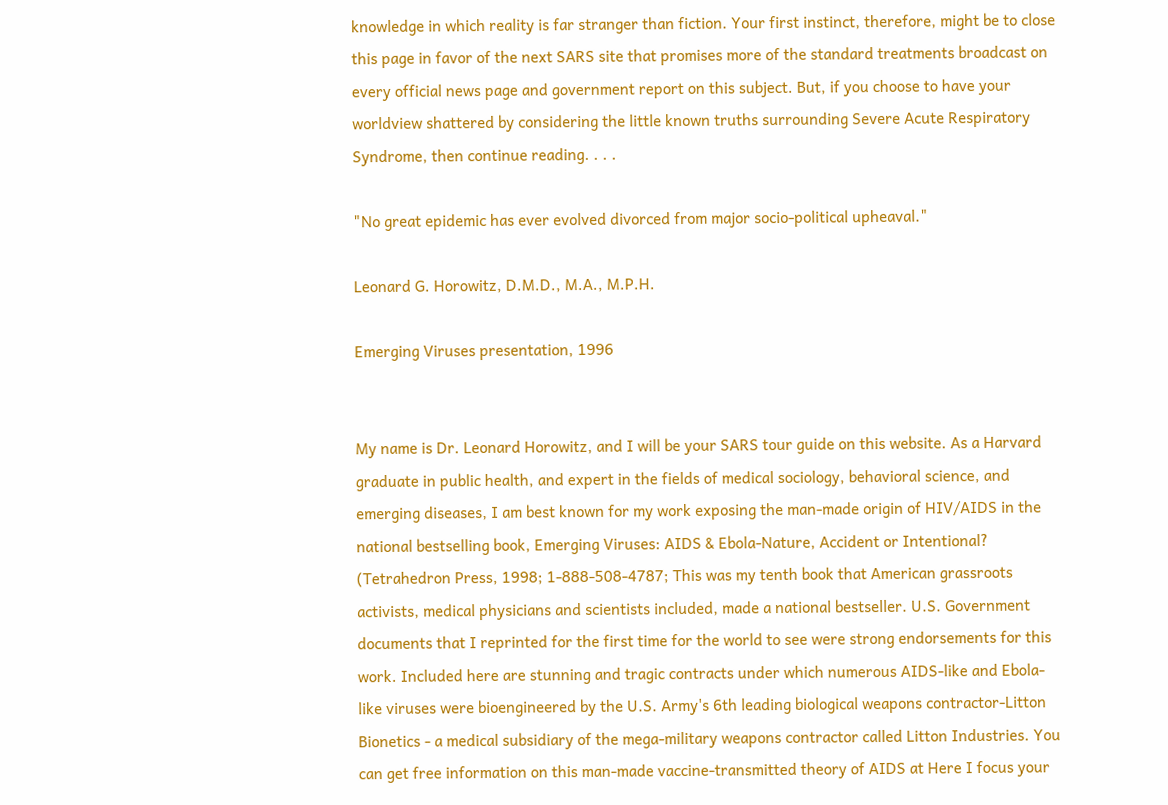knowledge in which reality is far stranger than fiction. Your first instinct, therefore, might be to close this page in favor of the next SARS site that promises more of the standard treatments broadcast on every official news page and government report on this subject. But, if you choose to have your worldview shattered by considering the little known truths surrounding Severe Acute Respiratory Syndrome, then continue reading. . . .

"No great epidemic has ever evolved divorced from major socio-political upheaval."

Leonard G. Horowitz, D.M.D., M.A., M.P.H.

Emerging Viruses presentation, 1996


My name is Dr. Leonard Horowitz, and I will be your SARS tour guide on this website. As a Harvard graduate in public health, and expert in the fields of medical sociology, behavioral science, and emerging diseases, I am best known for my work exposing the man-made origin of HIV/AIDS in the national bestselling book, Emerging Viruses: AIDS & Ebola-Nature, Accident or Intentional? (Tetrahedron Press, 1998; 1-888-508-4787; This was my tenth book that American grassroots activists, medical physicians and scientists included, made a national bestseller. U.S. Government documents that I reprinted for the first time for the world to see were strong endorsements for this work. Included here are stunning and tragic contracts under which numerous AIDS-like and Ebola-like viruses were bioengineered by the U.S. Army's 6th leading biological weapons contractor-Litton Bionetics - a medical subsidiary of the mega-military weapons contractor called Litton Industries. You can get free information on this man-made vaccine-transmitted theory of AIDS at Here I focus your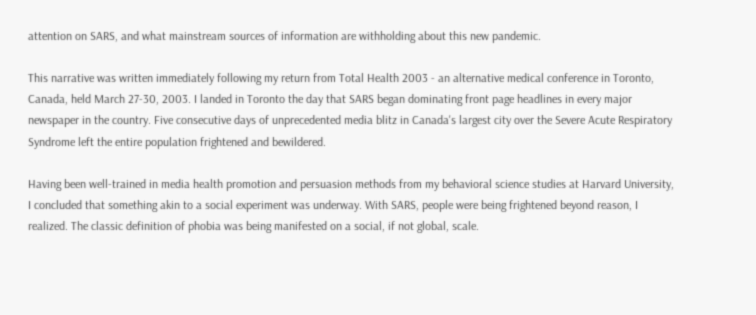attention on SARS, and what mainstream sources of information are withholding about this new pandemic.

This narrative was written immediately following my return from Total Health 2003 - an alternative medical conference in Toronto, Canada, held March 27-30, 2003. I landed in Toronto the day that SARS began dominating front page headlines in every major newspaper in the country. Five consecutive days of unprecedented media blitz in Canada's largest city over the Severe Acute Respiratory Syndrome left the entire population frightened and bewildered.

Having been well-trained in media health promotion and persuasion methods from my behavioral science studies at Harvard University, I concluded that something akin to a social experiment was underway. With SARS, people were being frightened beyond reason, I realized. The classic definition of phobia was being manifested on a social, if not global, scale.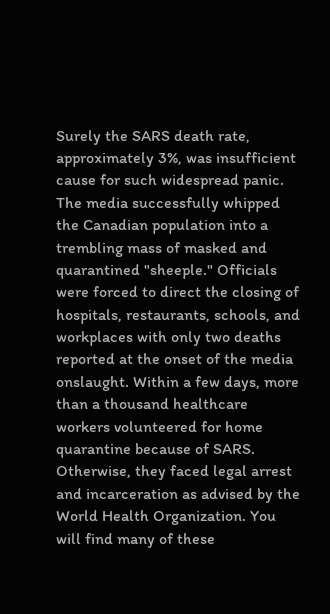Surely the SARS death rate, approximately 3%, was insufficient cause for such widespread panic. The media successfully whipped the Canadian population into a trembling mass of masked and quarantined "sheeple." Officials were forced to direct the closing of hospitals, restaurants, schools, and workplaces with only two deaths reported at the onset of the media onslaught. Within a few days, more than a thousand healthcare workers volunteered for home quarantine because of SARS. Otherwise, they faced legal arrest and incarceration as advised by the World Health Organization. You will find many of these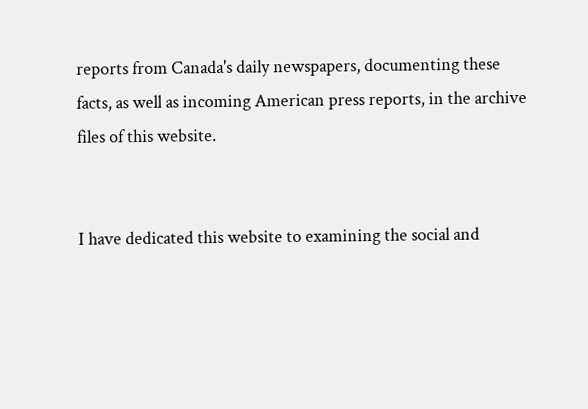reports from Canada's daily newspapers, documenting these facts, as well as incoming American press reports, in the archive files of this website.


I have dedicated this website to examining the social and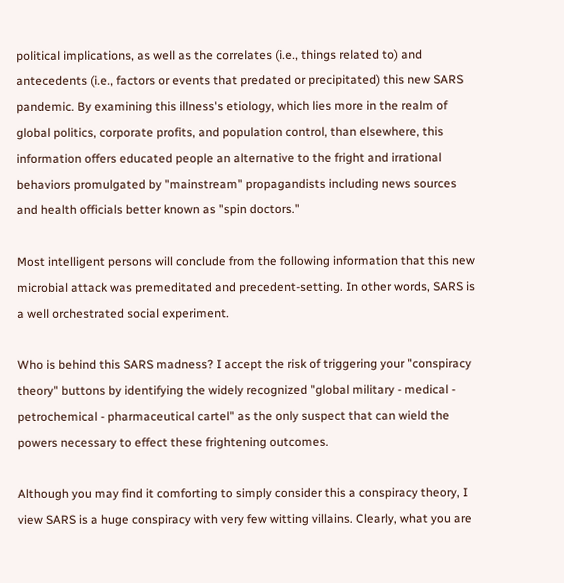political implications, as well as the correlates (i.e., things related to) and antecedents (i.e., factors or events that predated or precipitated) this new SARS pandemic. By examining this illness's etiology, which lies more in the realm of global politics, corporate profits, and population control, than elsewhere, this information offers educated people an alternative to the fright and irrational behaviors promulgated by "mainstream" propagandists including news sources and health officials better known as "spin doctors."

Most intelligent persons will conclude from the following information that this new microbial attack was premeditated and precedent-setting. In other words, SARS is a well orchestrated social experiment.

Who is behind this SARS madness? I accept the risk of triggering your "conspiracy theory" buttons by identifying the widely recognized "global military - medical - petrochemical - pharmaceutical cartel" as the only suspect that can wield the powers necessary to effect these frightening outcomes.

Although you may find it comforting to simply consider this a conspiracy theory, I view SARS is a huge conspiracy with very few witting villains. Clearly, what you are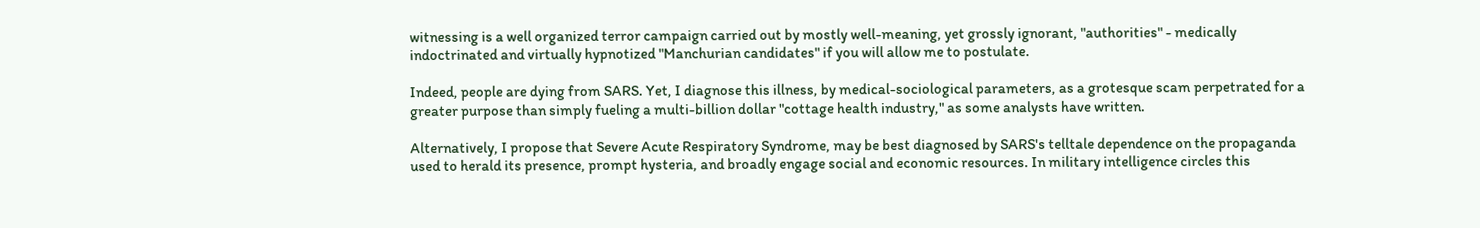witnessing is a well organized terror campaign carried out by mostly well-meaning, yet grossly ignorant, "authorities" - medically indoctrinated and virtually hypnotized "Manchurian candidates" if you will allow me to postulate.

Indeed, people are dying from SARS. Yet, I diagnose this illness, by medical-sociological parameters, as a grotesque scam perpetrated for a greater purpose than simply fueling a multi-billion dollar "cottage health industry," as some analysts have written.

Alternatively, I propose that Severe Acute Respiratory Syndrome, may be best diagnosed by SARS's telltale dependence on the propaganda used to herald its presence, prompt hysteria, and broadly engage social and economic resources. In military intelligence circles this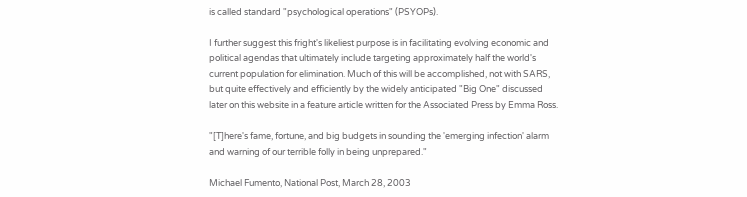is called standard "psychological operations" (PSYOPs).

I further suggest this fright's likeliest purpose is in facilitating evolving economic and political agendas that ultimately include targeting approximately half the world's current population for elimination. Much of this will be accomplished, not with SARS, but quite effectively and efficiently by the widely anticipated "Big One" discussed later on this website in a feature article written for the Associated Press by Emma Ross.

"[T]here's fame, fortune, and big budgets in sounding the 'emerging infection' alarm and warning of our terrible folly in being unprepared."

Michael Fumento, National Post, March 28, 2003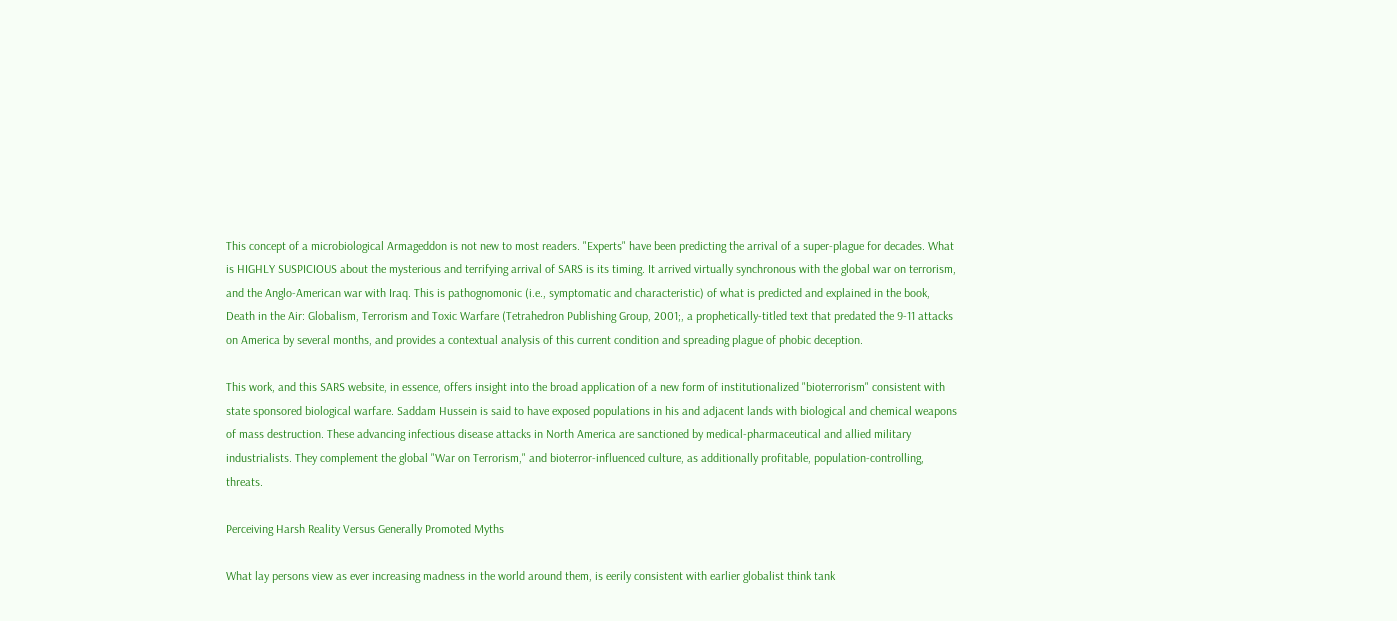This concept of a microbiological Armageddon is not new to most readers. "Experts" have been predicting the arrival of a super-plague for decades. What is HIGHLY SUSPICIOUS about the mysterious and terrifying arrival of SARS is its timing. It arrived virtually synchronous with the global war on terrorism, and the Anglo-American war with Iraq. This is pathognomonic (i.e., symptomatic and characteristic) of what is predicted and explained in the book, Death in the Air: Globalism, Terrorism and Toxic Warfare (Tetrahedron Publishing Group, 2001;, a prophetically-titled text that predated the 9-11 attacks on America by several months, and provides a contextual analysis of this current condition and spreading plague of phobic deception.

This work, and this SARS website, in essence, offers insight into the broad application of a new form of institutionalized "bioterrorism" consistent with state sponsored biological warfare. Saddam Hussein is said to have exposed populations in his and adjacent lands with biological and chemical weapons of mass destruction. These advancing infectious disease attacks in North America are sanctioned by medical-pharmaceutical and allied military industrialists. They complement the global "War on Terrorism," and bioterror-influenced culture, as additionally profitable, population-controlling, threats.

Perceiving Harsh Reality Versus Generally Promoted Myths

What lay persons view as ever increasing madness in the world around them, is eerily consistent with earlier globalist think tank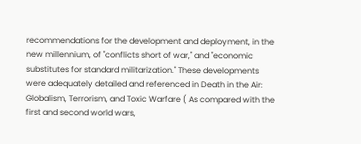recommendations for the development and deployment, in the new millennium, of "conflicts short of war," and "economic substitutes for standard militarization." These developments were adequately detailed and referenced in Death in the Air: Globalism, Terrorism, and Toxic Warfare ( As compared with the first and second world wars,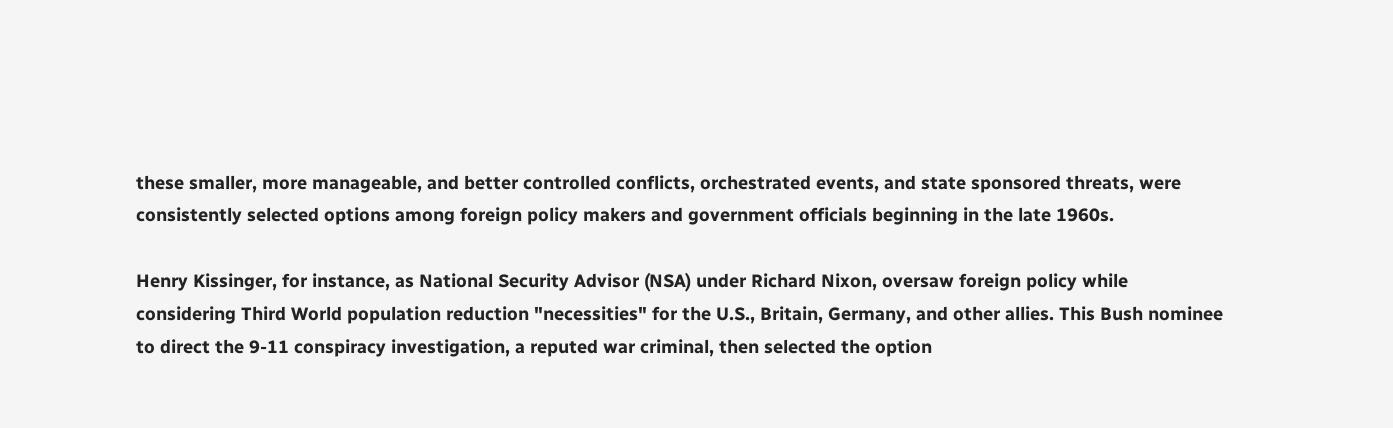these smaller, more manageable, and better controlled conflicts, orchestrated events, and state sponsored threats, were consistently selected options among foreign policy makers and government officials beginning in the late 1960s.

Henry Kissinger, for instance, as National Security Advisor (NSA) under Richard Nixon, oversaw foreign policy while considering Third World population reduction "necessities" for the U.S., Britain, Germany, and other allies. This Bush nominee to direct the 9-11 conspiracy investigation, a reputed war criminal, then selected the option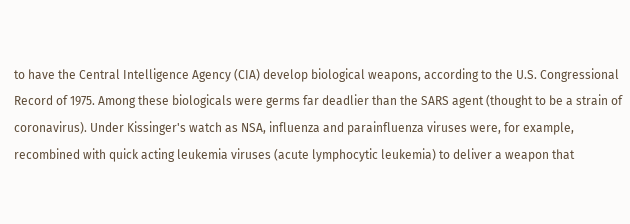to have the Central Intelligence Agency (CIA) develop biological weapons, according to the U.S. Congressional Record of 1975. Among these biologicals were germs far deadlier than the SARS agent (thought to be a strain of coronavirus). Under Kissinger's watch as NSA, influenza and parainfluenza viruses were, for example, recombined with quick acting leukemia viruses (acute lymphocytic leukemia) to deliver a weapon that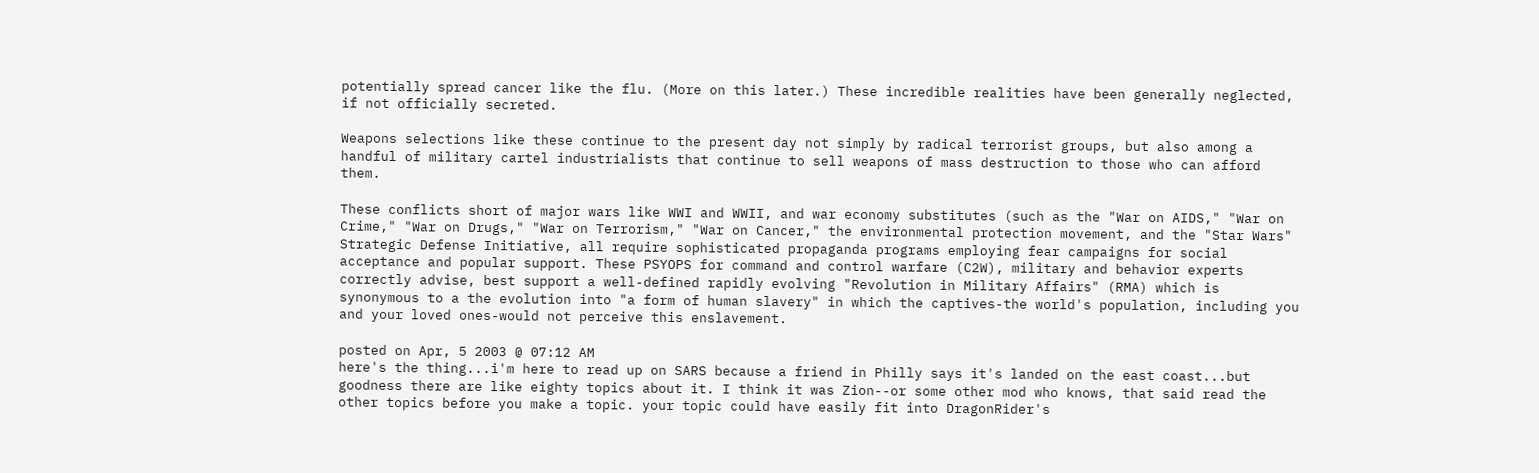potentially spread cancer like the flu. (More on this later.) These incredible realities have been generally neglected, if not officially secreted.

Weapons selections like these continue to the present day not simply by radical terrorist groups, but also among a handful of military cartel industrialists that continue to sell weapons of mass destruction to those who can afford them.

These conflicts short of major wars like WWI and WWII, and war economy substitutes (such as the "War on AIDS," "War on Crime," "War on Drugs," "War on Terrorism," "War on Cancer," the environmental protection movement, and the "Star Wars" Strategic Defense Initiative, all require sophisticated propaganda programs employing fear campaigns for social acceptance and popular support. These PSYOPS for command and control warfare (C2W), military and behavior experts correctly advise, best support a well-defined rapidly evolving "Revolution in Military Affairs" (RMA) which is synonymous to a the evolution into "a form of human slavery" in which the captives-the world's population, including you and your loved ones-would not perceive this enslavement.

posted on Apr, 5 2003 @ 07:12 AM
here's the thing...i'm here to read up on SARS because a friend in Philly says it's landed on the east coast...but goodness there are like eighty topics about it. I think it was Zion--or some other mod who knows, that said read the other topics before you make a topic. your topic could have easily fit into DragonRider's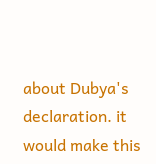about Dubya's declaration. it would make this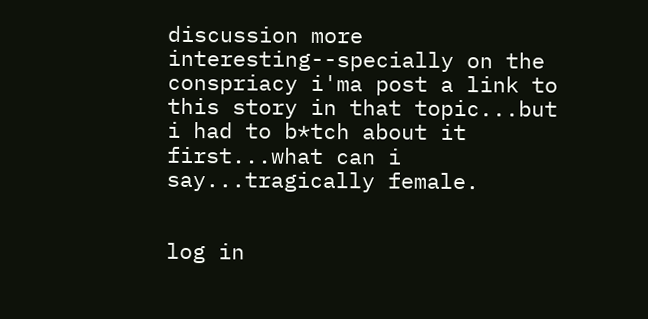discussion more interesting--specially on the conspriacy i'ma post a link to this story in that topic...but i had to b*tch about it first...what can i say...tragically female.


log in